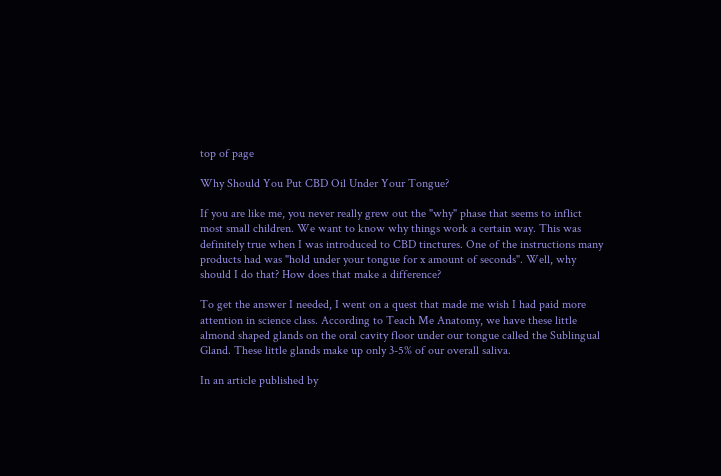top of page

Why Should You Put CBD Oil Under Your Tongue?

If you are like me, you never really grew out the "why" phase that seems to inflict most small children. We want to know why things work a certain way. This was definitely true when I was introduced to CBD tinctures. One of the instructions many products had was "hold under your tongue for x amount of seconds". Well, why should I do that? How does that make a difference?

To get the answer I needed, I went on a quest that made me wish I had paid more attention in science class. According to Teach Me Anatomy, we have these little almond shaped glands on the oral cavity floor under our tongue called the Sublingual Gland. These little glands make up only 3-5% of our overall saliva.

In an article published by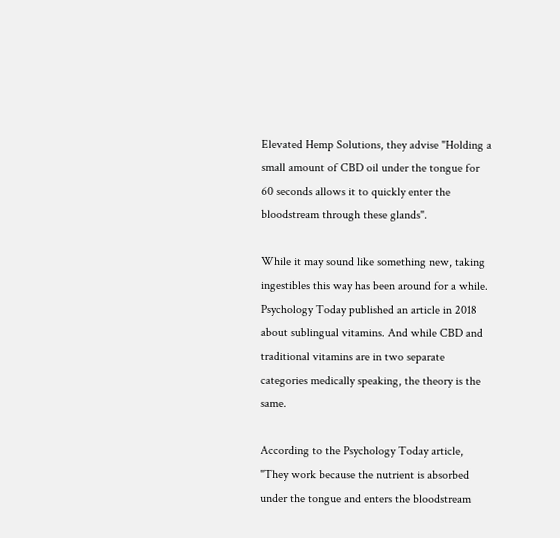Elevated Hemp Solutions, they advise "Holding a small amount of CBD oil under the tongue for 60 seconds allows it to quickly enter the bloodstream through these glands".

While it may sound like something new, taking ingestibles this way has been around for a while. Psychology Today published an article in 2018 about sublingual vitamins. And while CBD and traditional vitamins are in two separate categories medically speaking, the theory is the same.

According to the Psychology Today article, "They work because the nutrient is absorbed under the tongue and enters the bloodstream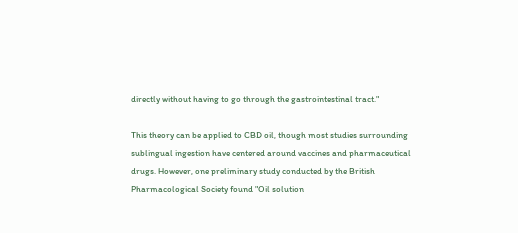directly without having to go through the gastrointestinal tract."

This theory can be applied to CBD oil, though most studies surrounding sublingual ingestion have centered around vaccines and pharmaceutical drugs. However, one preliminary study conducted by the British Pharmacological Society found "Oil solution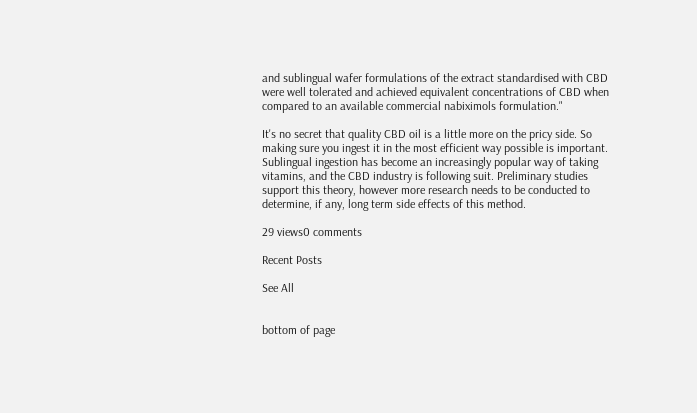and sublingual wafer formulations of the extract standardised with CBD were well tolerated and achieved equivalent concentrations of CBD when compared to an available commercial nabiximols formulation."

It's no secret that quality CBD oil is a little more on the pricy side. So making sure you ingest it in the most efficient way possible is important. Sublingual ingestion has become an increasingly popular way of taking vitamins, and the CBD industry is following suit. Preliminary studies support this theory, however more research needs to be conducted to determine, if any, long term side effects of this method.

29 views0 comments

Recent Posts

See All


bottom of page